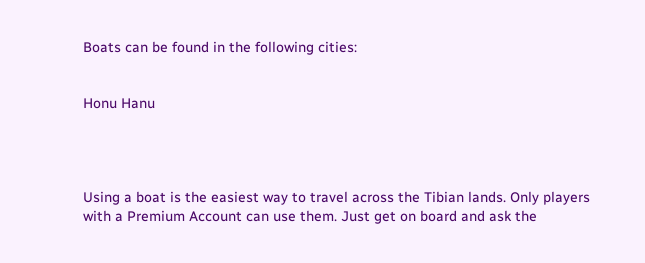Boats can be found in the following cities:


Honu Hanu




Using a boat is the easiest way to travel across the Tibian lands. Only players with a Premium Account can use them. Just get on board and ask the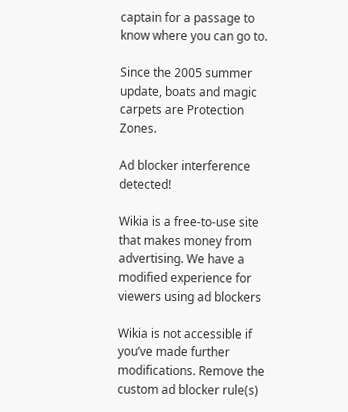captain for a passage to know where you can go to.

Since the 2005 summer update, boats and magic carpets are Protection Zones.

Ad blocker interference detected!

Wikia is a free-to-use site that makes money from advertising. We have a modified experience for viewers using ad blockers

Wikia is not accessible if you’ve made further modifications. Remove the custom ad blocker rule(s)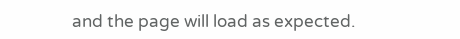and the page will load as expected.